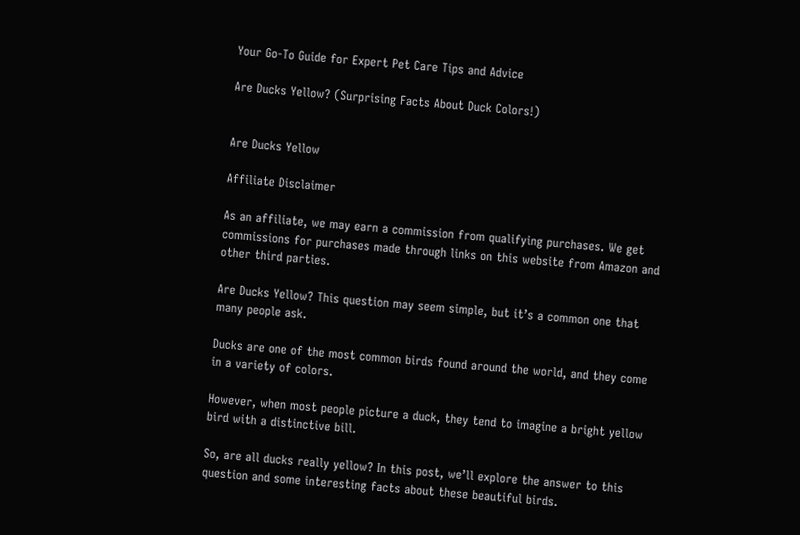Your Go-To Guide for Expert Pet Care Tips and Advice

Are Ducks Yellow? (Surprising Facts About Duck Colors!)


Are Ducks Yellow

Affiliate Disclaimer

As an affiliate, we may earn a commission from qualifying purchases. We get commissions for purchases made through links on this website from Amazon and other third parties.

Are Ducks Yellow? This question may seem simple, but it’s a common one that many people ask.

Ducks are one of the most common birds found around the world, and they come in a variety of colors.

However, when most people picture a duck, they tend to imagine a bright yellow bird with a distinctive bill.

So, are all ducks really yellow? In this post, we’ll explore the answer to this question and some interesting facts about these beautiful birds.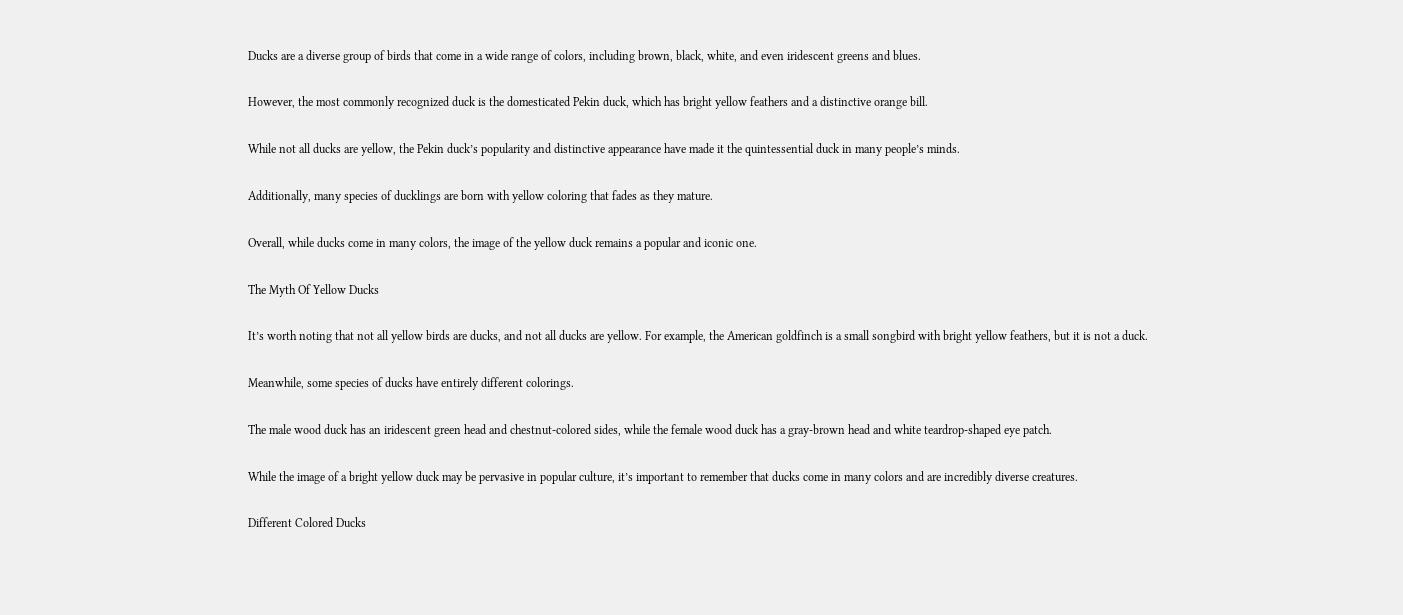Ducks are a diverse group of birds that come in a wide range of colors, including brown, black, white, and even iridescent greens and blues.

However, the most commonly recognized duck is the domesticated Pekin duck, which has bright yellow feathers and a distinctive orange bill.

While not all ducks are yellow, the Pekin duck’s popularity and distinctive appearance have made it the quintessential duck in many people’s minds.

Additionally, many species of ducklings are born with yellow coloring that fades as they mature.

Overall, while ducks come in many colors, the image of the yellow duck remains a popular and iconic one.

The Myth Of Yellow Ducks

It’s worth noting that not all yellow birds are ducks, and not all ducks are yellow. For example, the American goldfinch is a small songbird with bright yellow feathers, but it is not a duck.

Meanwhile, some species of ducks have entirely different colorings.

The male wood duck has an iridescent green head and chestnut-colored sides, while the female wood duck has a gray-brown head and white teardrop-shaped eye patch.

While the image of a bright yellow duck may be pervasive in popular culture, it’s important to remember that ducks come in many colors and are incredibly diverse creatures.

Different Colored Ducks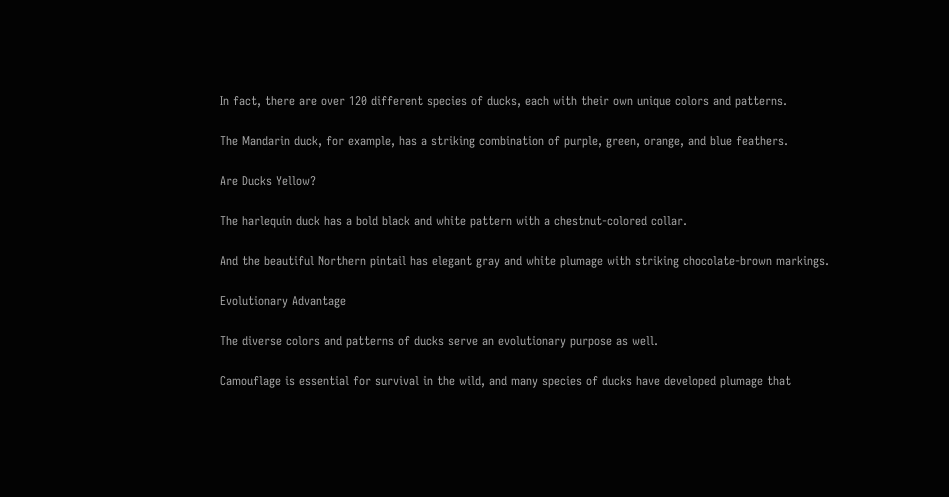In fact, there are over 120 different species of ducks, each with their own unique colors and patterns.

The Mandarin duck, for example, has a striking combination of purple, green, orange, and blue feathers.

Are Ducks Yellow?

The harlequin duck has a bold black and white pattern with a chestnut-colored collar.

And the beautiful Northern pintail has elegant gray and white plumage with striking chocolate-brown markings.

Evolutionary Advantage

The diverse colors and patterns of ducks serve an evolutionary purpose as well.

Camouflage is essential for survival in the wild, and many species of ducks have developed plumage that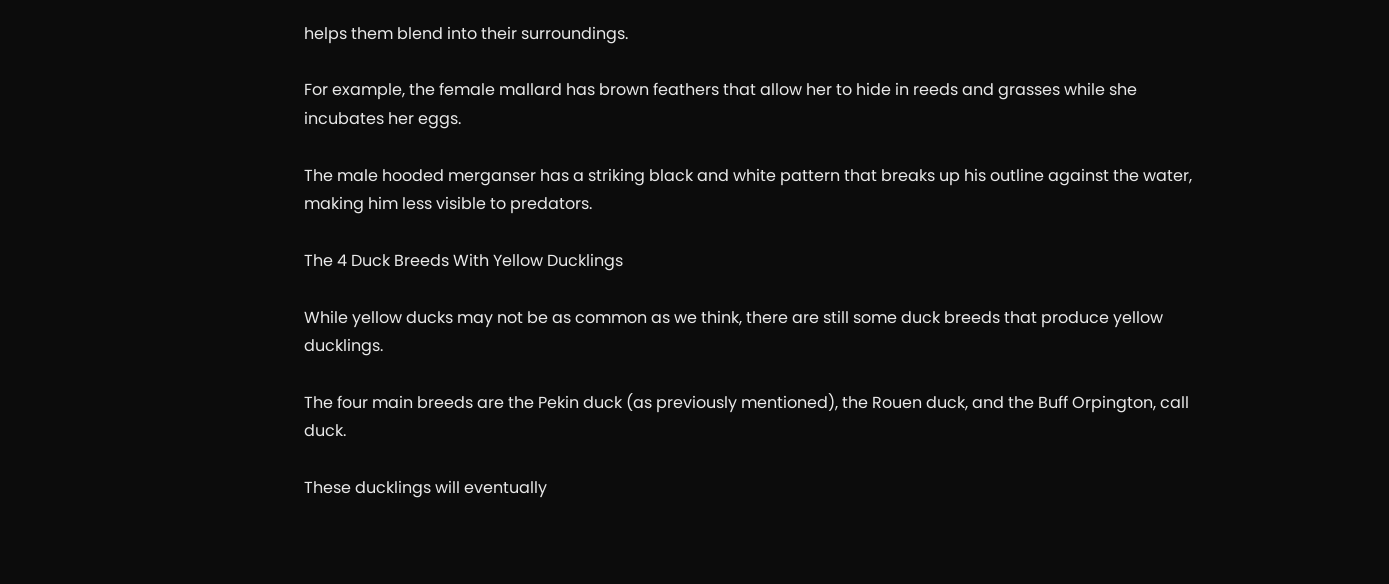helps them blend into their surroundings.

For example, the female mallard has brown feathers that allow her to hide in reeds and grasses while she incubates her eggs.

The male hooded merganser has a striking black and white pattern that breaks up his outline against the water, making him less visible to predators.

The 4 Duck Breeds With Yellow Ducklings

While yellow ducks may not be as common as we think, there are still some duck breeds that produce yellow ducklings.

The four main breeds are the Pekin duck (as previously mentioned), the Rouen duck, and the Buff Orpington, call duck.

These ducklings will eventually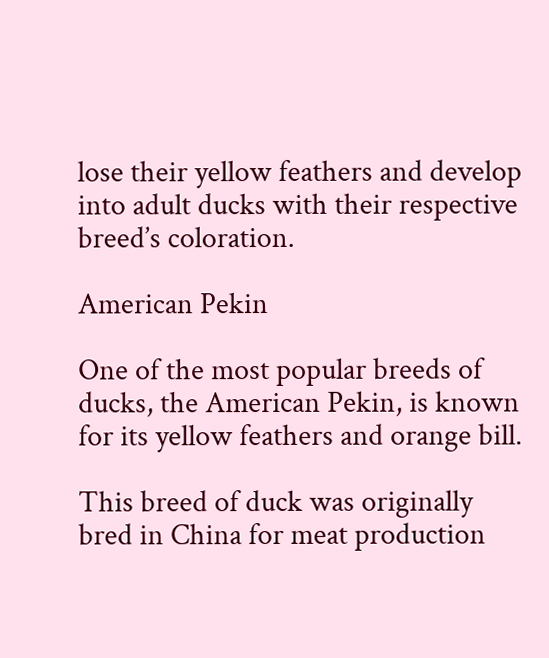lose their yellow feathers and develop into adult ducks with their respective breed’s coloration.

American Pekin

One of the most popular breeds of ducks, the American Pekin, is known for its yellow feathers and orange bill.

This breed of duck was originally bred in China for meat production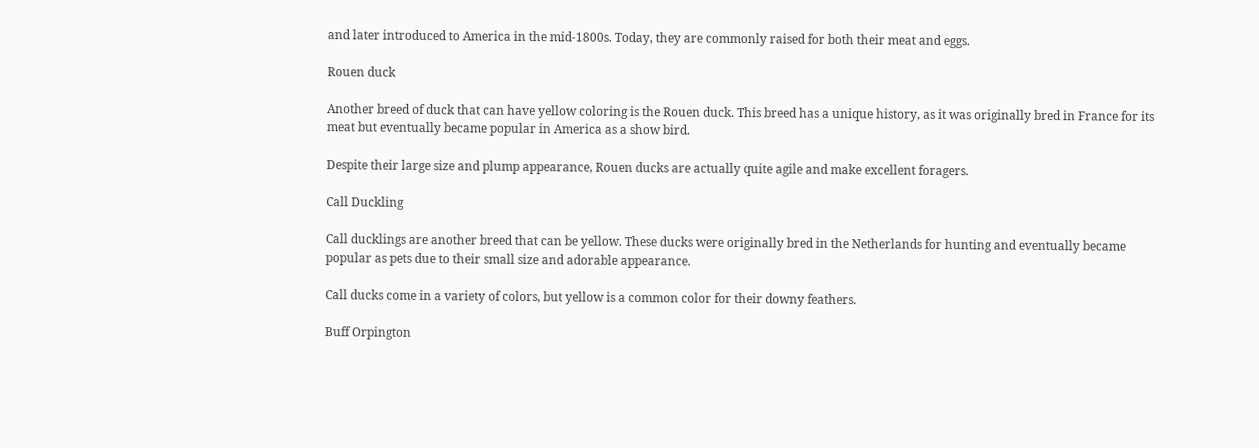and later introduced to America in the mid-1800s. Today, they are commonly raised for both their meat and eggs.

Rouen duck

Another breed of duck that can have yellow coloring is the Rouen duck. This breed has a unique history, as it was originally bred in France for its meat but eventually became popular in America as a show bird.

Despite their large size and plump appearance, Rouen ducks are actually quite agile and make excellent foragers.

Call Duckling

Call ducklings are another breed that can be yellow. These ducks were originally bred in the Netherlands for hunting and eventually became popular as pets due to their small size and adorable appearance.

Call ducks come in a variety of colors, but yellow is a common color for their downy feathers.

Buff Orpington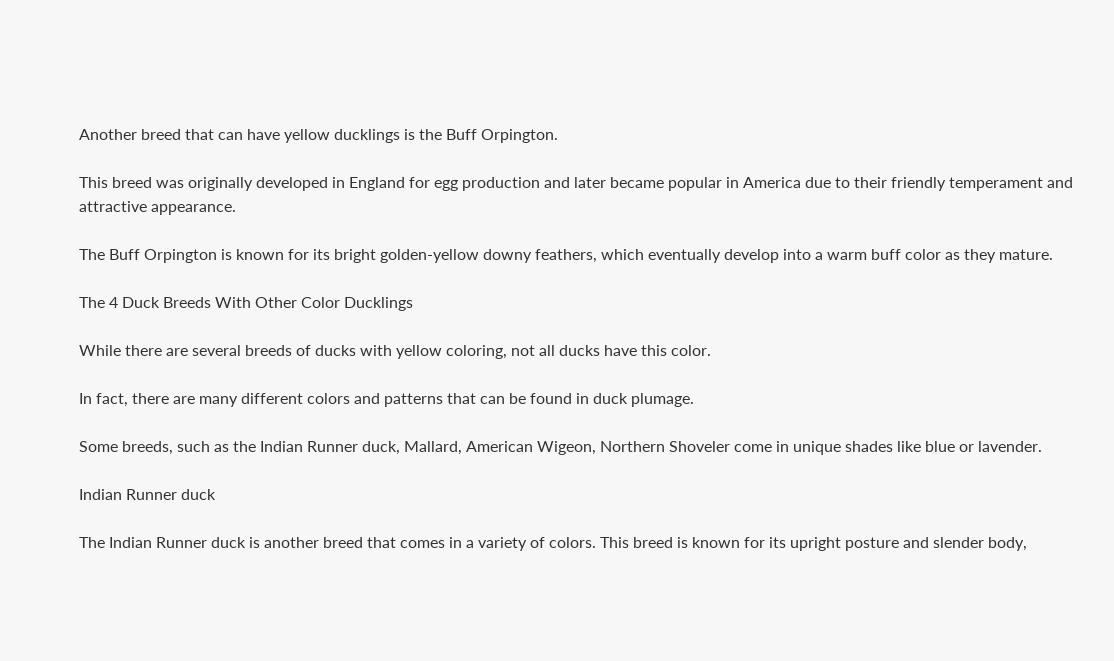Another breed that can have yellow ducklings is the Buff Orpington.

This breed was originally developed in England for egg production and later became popular in America due to their friendly temperament and attractive appearance.

The Buff Orpington is known for its bright golden-yellow downy feathers, which eventually develop into a warm buff color as they mature.

The 4 Duck Breeds With Other Color Ducklings

While there are several breeds of ducks with yellow coloring, not all ducks have this color.

In fact, there are many different colors and patterns that can be found in duck plumage.

Some breeds, such as the Indian Runner duck, Mallard, American Wigeon, Northern Shoveler come in unique shades like blue or lavender.

Indian Runner duck

The Indian Runner duck is another breed that comes in a variety of colors. This breed is known for its upright posture and slender body,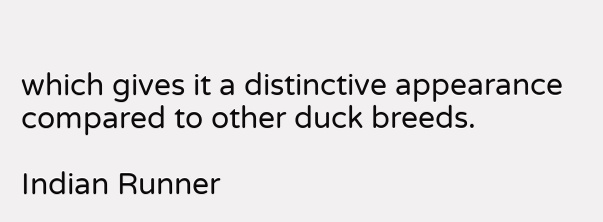which gives it a distinctive appearance compared to other duck breeds.

Indian Runner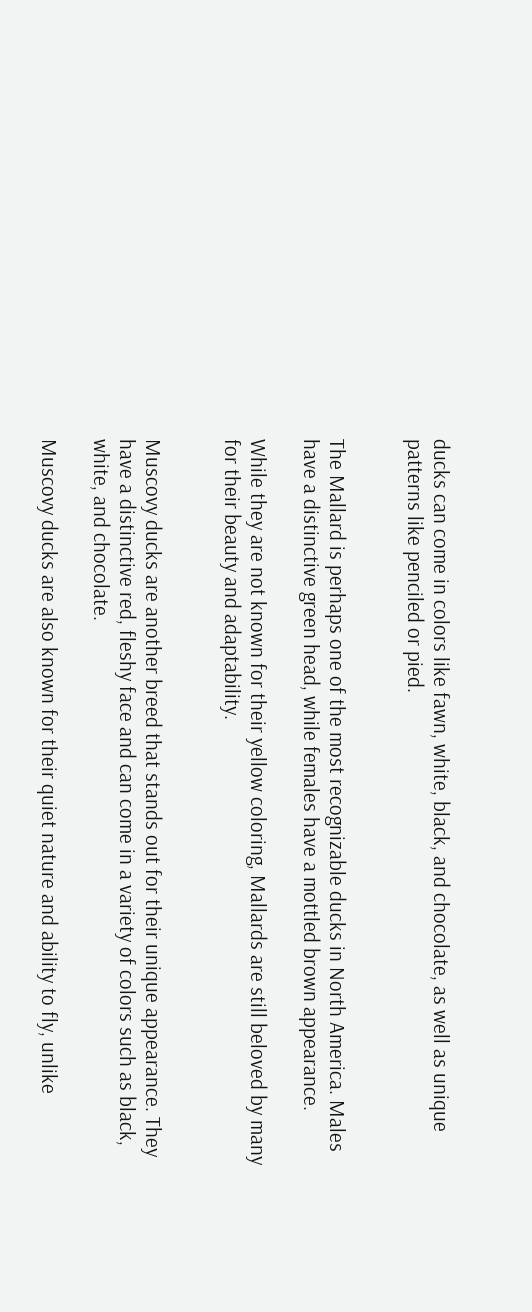ducks can come in colors like fawn, white, black, and chocolate, as well as unique patterns like penciled or pied.


The Mallard is perhaps one of the most recognizable ducks in North America. Males have a distinctive green head, while females have a mottled brown appearance.

While they are not known for their yellow coloring, Mallards are still beloved by many for their beauty and adaptability.


Muscovy ducks are another breed that stands out for their unique appearance. They have a distinctive red, fleshy face and can come in a variety of colors such as black, white, and chocolate.

Muscovy ducks are also known for their quiet nature and ability to fly, unlike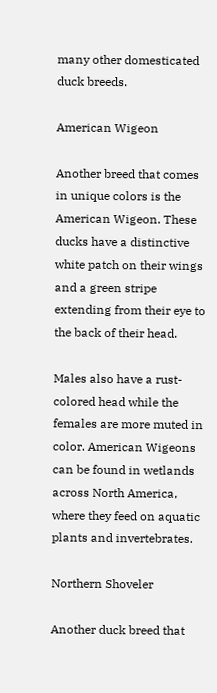many other domesticated duck breeds.

American Wigeon

Another breed that comes in unique colors is the American Wigeon. These ducks have a distinctive white patch on their wings and a green stripe extending from their eye to the back of their head.

Males also have a rust-colored head while the females are more muted in color. American Wigeons can be found in wetlands across North America, where they feed on aquatic plants and invertebrates.

Northern Shoveler

Another duck breed that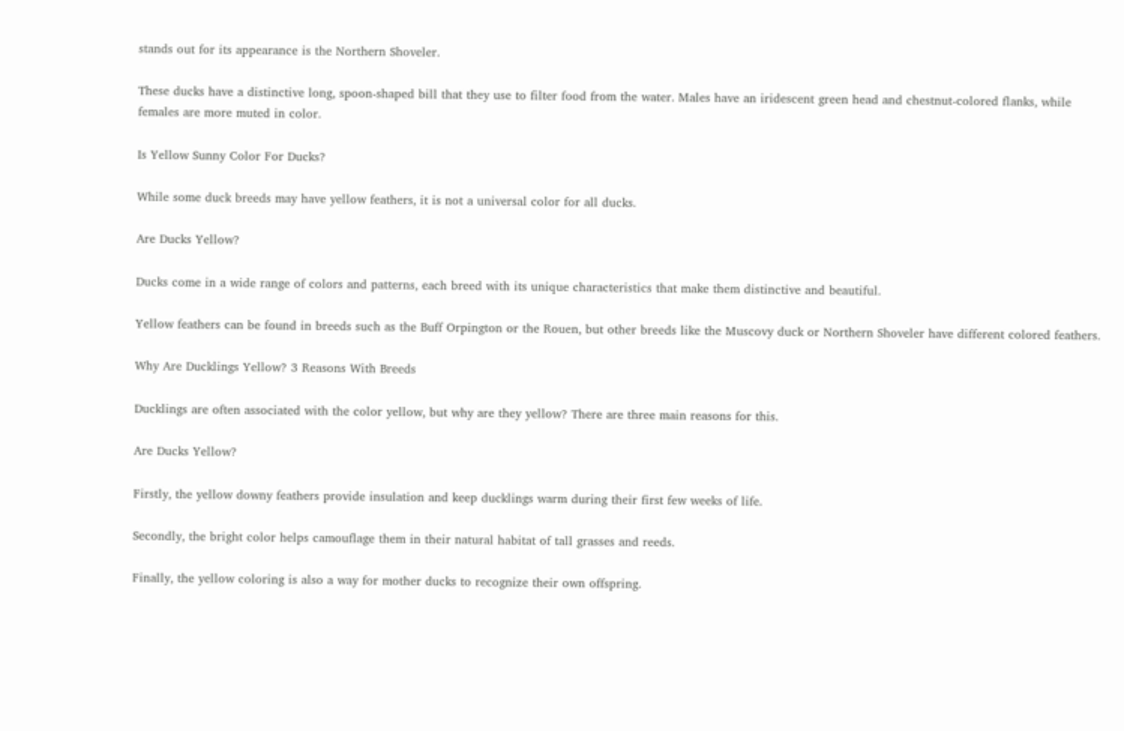stands out for its appearance is the Northern Shoveler.

These ducks have a distinctive long, spoon-shaped bill that they use to filter food from the water. Males have an iridescent green head and chestnut-colored flanks, while females are more muted in color.

Is Yellow Sunny Color For Ducks?

While some duck breeds may have yellow feathers, it is not a universal color for all ducks.

Are Ducks Yellow?

Ducks come in a wide range of colors and patterns, each breed with its unique characteristics that make them distinctive and beautiful.

Yellow feathers can be found in breeds such as the Buff Orpington or the Rouen, but other breeds like the Muscovy duck or Northern Shoveler have different colored feathers.

Why Are Ducklings Yellow? 3 Reasons With Breeds

Ducklings are often associated with the color yellow, but why are they yellow? There are three main reasons for this.

Are Ducks Yellow?

Firstly, the yellow downy feathers provide insulation and keep ducklings warm during their first few weeks of life.

Secondly, the bright color helps camouflage them in their natural habitat of tall grasses and reeds.

Finally, the yellow coloring is also a way for mother ducks to recognize their own offspring.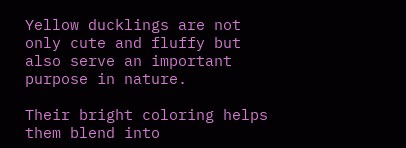Yellow ducklings are not only cute and fluffy but also serve an important purpose in nature.

Their bright coloring helps them blend into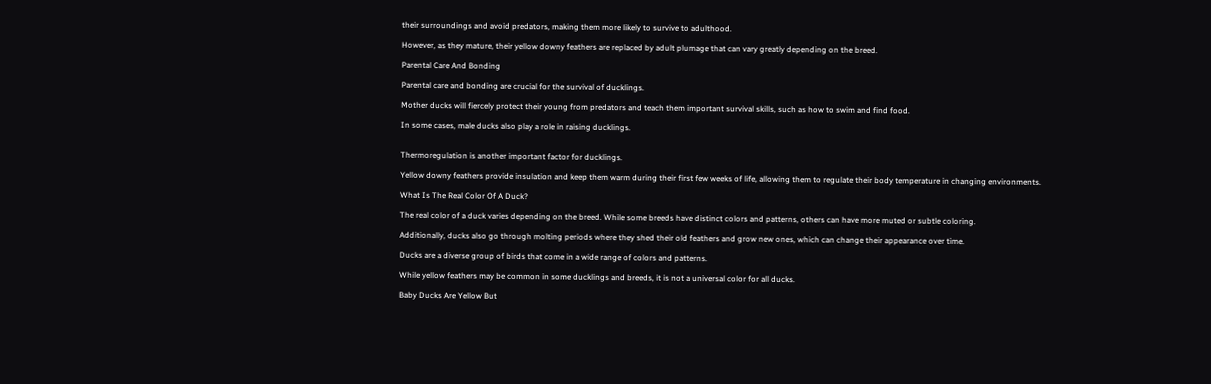their surroundings and avoid predators, making them more likely to survive to adulthood.

However, as they mature, their yellow downy feathers are replaced by adult plumage that can vary greatly depending on the breed.

Parental Care And Bonding

Parental care and bonding are crucial for the survival of ducklings.

Mother ducks will fiercely protect their young from predators and teach them important survival skills, such as how to swim and find food.

In some cases, male ducks also play a role in raising ducklings.


Thermoregulation is another important factor for ducklings.

Yellow downy feathers provide insulation and keep them warm during their first few weeks of life, allowing them to regulate their body temperature in changing environments.

What Is The Real Color Of A Duck?

The real color of a duck varies depending on the breed. While some breeds have distinct colors and patterns, others can have more muted or subtle coloring.

Additionally, ducks also go through molting periods where they shed their old feathers and grow new ones, which can change their appearance over time.

Ducks are a diverse group of birds that come in a wide range of colors and patterns.

While yellow feathers may be common in some ducklings and breeds, it is not a universal color for all ducks.

Baby Ducks Are Yellow But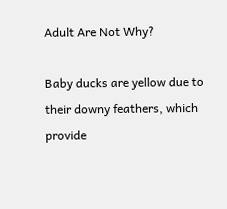Adult Are Not Why?

Baby ducks are yellow due to their downy feathers, which provide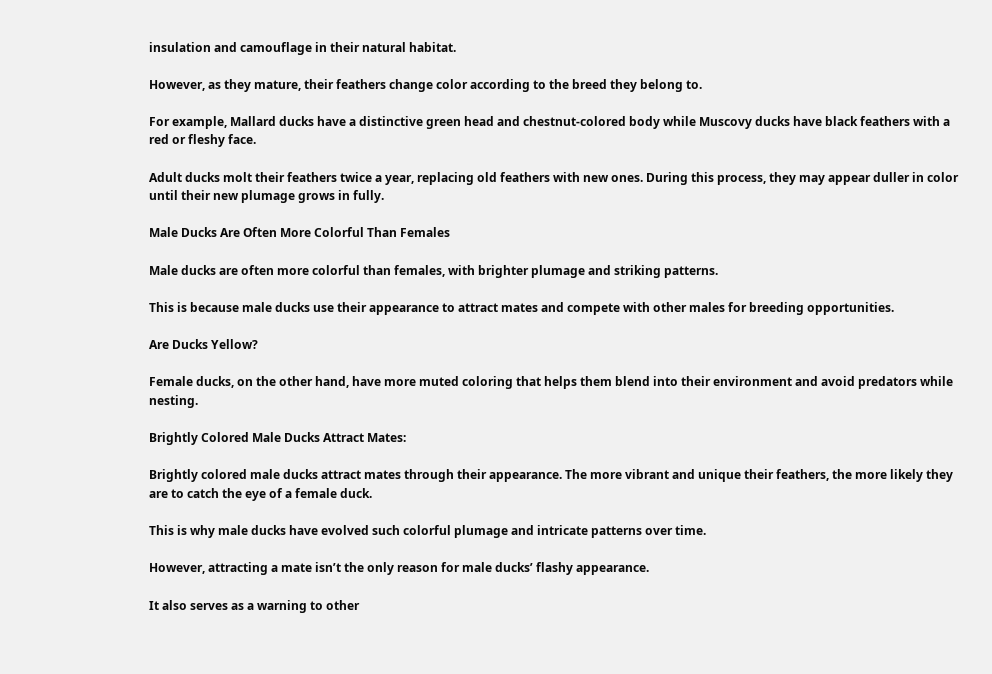insulation and camouflage in their natural habitat.

However, as they mature, their feathers change color according to the breed they belong to.

For example, Mallard ducks have a distinctive green head and chestnut-colored body while Muscovy ducks have black feathers with a red or fleshy face.

Adult ducks molt their feathers twice a year, replacing old feathers with new ones. During this process, they may appear duller in color until their new plumage grows in fully.

Male Ducks Are Often More Colorful Than Females

Male ducks are often more colorful than females, with brighter plumage and striking patterns.

This is because male ducks use their appearance to attract mates and compete with other males for breeding opportunities.

Are Ducks Yellow?

Female ducks, on the other hand, have more muted coloring that helps them blend into their environment and avoid predators while nesting.

Brightly Colored Male Ducks Attract Mates:

Brightly colored male ducks attract mates through their appearance. The more vibrant and unique their feathers, the more likely they are to catch the eye of a female duck.

This is why male ducks have evolved such colorful plumage and intricate patterns over time.

However, attracting a mate isn’t the only reason for male ducks’ flashy appearance.

It also serves as a warning to other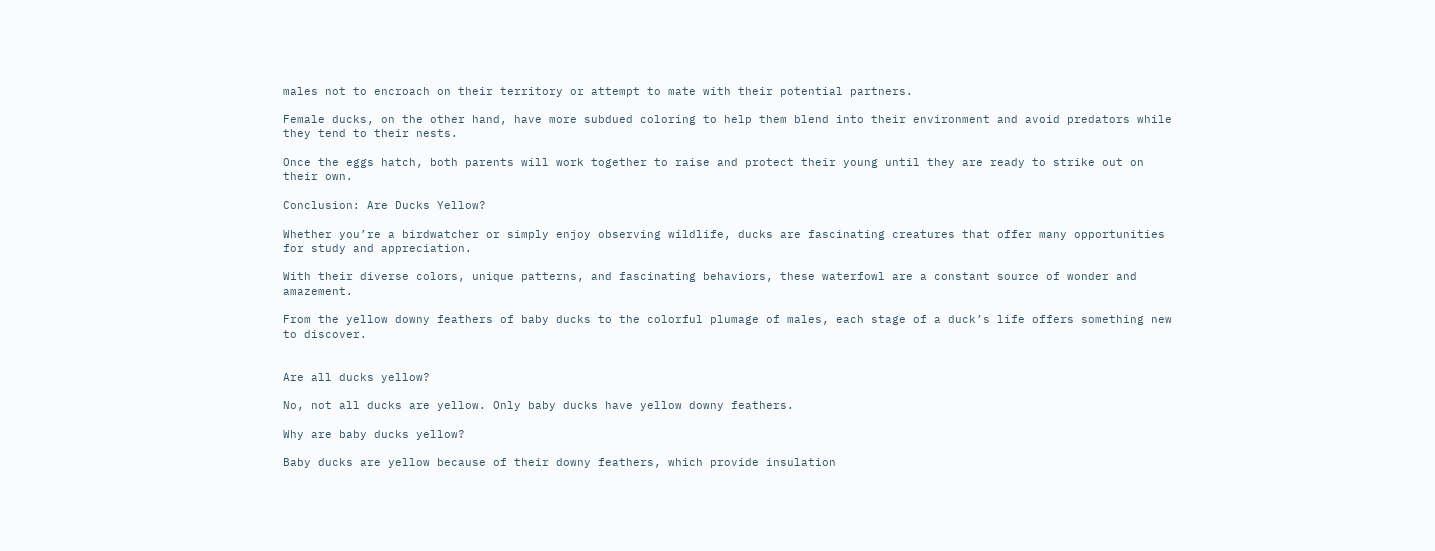males not to encroach on their territory or attempt to mate with their potential partners.

Female ducks, on the other hand, have more subdued coloring to help them blend into their environment and avoid predators while they tend to their nests.

Once the eggs hatch, both parents will work together to raise and protect their young until they are ready to strike out on their own.

Conclusion: Are Ducks Yellow?

Whether you’re a birdwatcher or simply enjoy observing wildlife, ducks are fascinating creatures that offer many opportunities for study and appreciation.

With their diverse colors, unique patterns, and fascinating behaviors, these waterfowl are a constant source of wonder and amazement.

From the yellow downy feathers of baby ducks to the colorful plumage of males, each stage of a duck’s life offers something new to discover.


Are all ducks yellow?

No, not all ducks are yellow. Only baby ducks have yellow downy feathers.

Why are baby ducks yellow?

Baby ducks are yellow because of their downy feathers, which provide insulation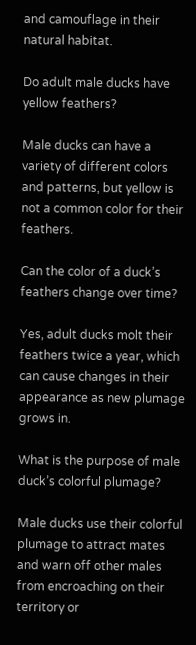and camouflage in their natural habitat.

Do adult male ducks have yellow feathers?

Male ducks can have a variety of different colors and patterns, but yellow is not a common color for their feathers.

Can the color of a duck’s feathers change over time?

Yes, adult ducks molt their feathers twice a year, which can cause changes in their appearance as new plumage grows in.

What is the purpose of male duck’s colorful plumage?

Male ducks use their colorful plumage to attract mates and warn off other males from encroaching on their territory or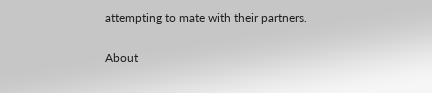attempting to mate with their partners.

About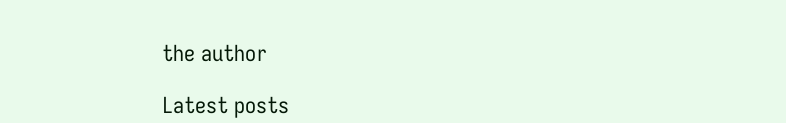the author

Latest posts